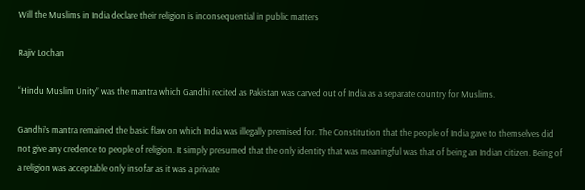Will the Muslims in India declare their religion is inconsequential in public matters

Rajiv Lochan

“Hindu Muslim Unity” was the mantra which Gandhi recited as Pakistan was carved out of India as a separate country for Muslims.

Gandhi’s mantra remained the basic flaw on which India was illegally premised for. The Constitution that the people of India gave to themselves did not give any credence to people of religion. It simply presumed that the only identity that was meaningful was that of being an Indian citizen. Being of a religion was acceptable only insofar as it was a private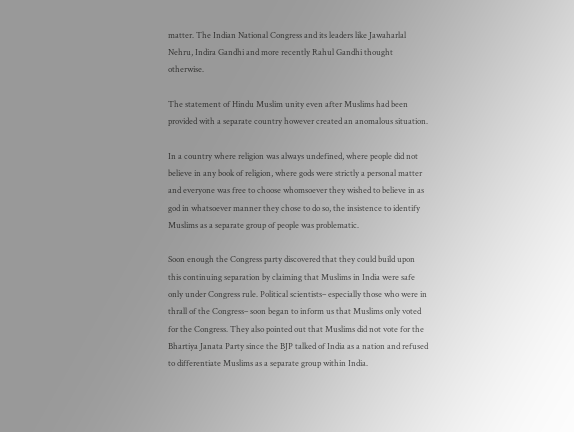matter. The Indian National Congress and its leaders like Jawaharlal Nehru, Indira Gandhi and more recently Rahul Gandhi thought otherwise.

The statement of Hindu Muslim unity even after Muslims had been provided with a separate country however created an anomalous situation.

In a country where religion was always undefined, where people did not believe in any book of religion, where gods were strictly a personal matter and everyone was free to choose whomsoever they wished to believe in as god in whatsoever manner they chose to do so, the insistence to identify Muslims as a separate group of people was problematic.

Soon enough the Congress party discovered that they could build upon this continuing separation by claiming that Muslims in India were safe only under Congress rule. Political scientists– especially those who were in thrall of the Congress– soon began to inform us that Muslims only voted for the Congress. They also pointed out that Muslims did not vote for the Bhartiya Janata Party since the BJP talked of India as a nation and refused to differentiate Muslims as a separate group within India.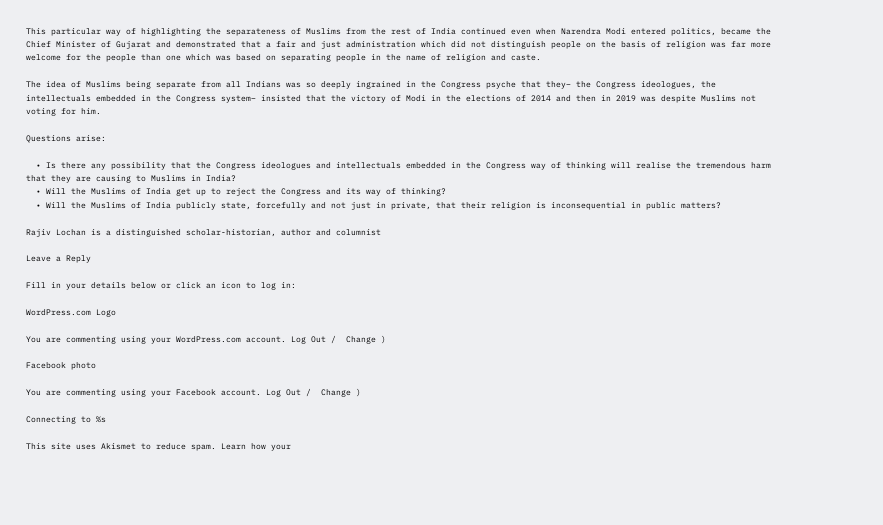This particular way of highlighting the separateness of Muslims from the rest of India continued even when Narendra Modi entered politics, became the Chief Minister of Gujarat and demonstrated that a fair and just administration which did not distinguish people on the basis of religion was far more welcome for the people than one which was based on separating people in the name of religion and caste.

The idea of Muslims being separate from all Indians was so deeply ingrained in the Congress psyche that they– the Congress ideologues, the intellectuals embedded in the Congress system– insisted that the victory of Modi in the elections of 2014 and then in 2019 was despite Muslims not voting for him.

Questions arise:

  • Is there any possibility that the Congress ideologues and intellectuals embedded in the Congress way of thinking will realise the tremendous harm that they are causing to Muslims in India?
  • Will the Muslims of India get up to reject the Congress and its way of thinking?
  • Will the Muslims of India publicly state, forcefully and not just in private, that their religion is inconsequential in public matters?

Rajiv Lochan is a distinguished scholar-historian, author and columnist

Leave a Reply

Fill in your details below or click an icon to log in:

WordPress.com Logo

You are commenting using your WordPress.com account. Log Out /  Change )

Facebook photo

You are commenting using your Facebook account. Log Out /  Change )

Connecting to %s

This site uses Akismet to reduce spam. Learn how your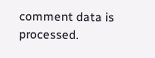comment data is processed.